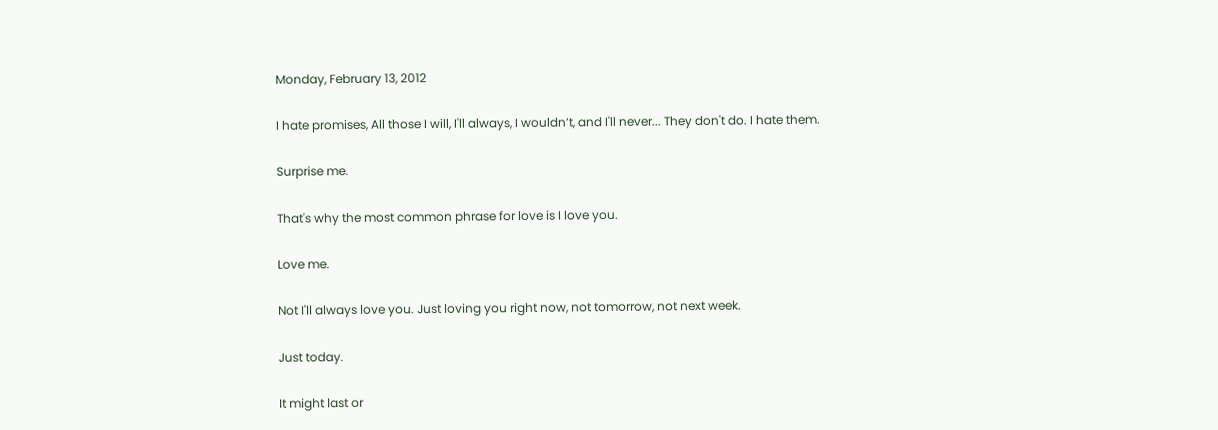Monday, February 13, 2012

I hate promises, All those I will, I'll always, I wouldn’t, and I'll never... They don't do. I hate them.

Surprise me.

That's why the most common phrase for love is I love you.

Love me.

Not I'll always love you. Just loving you right now, not tomorrow, not next week.

Just today.

It might last or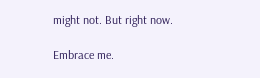might not. But right now.

Embrace me.